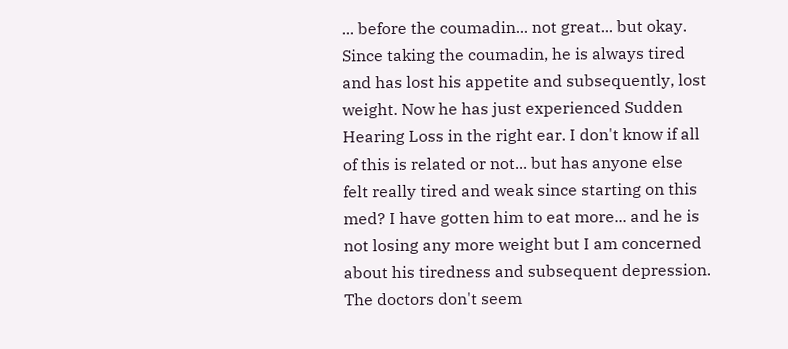... before the coumadin... not great... but okay. Since taking the coumadin, he is always tired and has lost his appetite and subsequently, lost weight. Now he has just experienced Sudden Hearing Loss in the right ear. I don't know if all of this is related or not... but has anyone else felt really tired and weak since starting on this med? I have gotten him to eat more... and he is not losing any more weight but I am concerned about his tiredness and subsequent depression. The doctors don't seem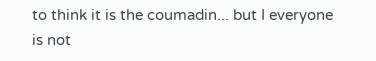to think it is the coumadin... but I everyone is not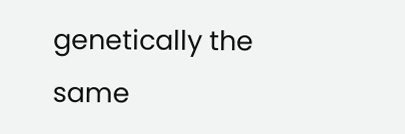genetically the same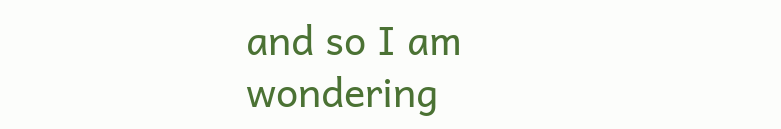and so I am wondering